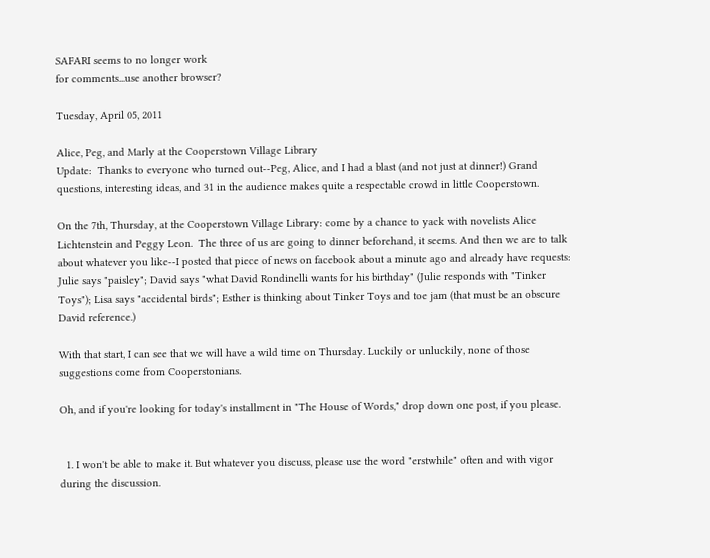SAFARI seems to no longer work
for comments...use another browser?

Tuesday, April 05, 2011

Alice, Peg, and Marly at the Cooperstown Village Library
Update:  Thanks to everyone who turned out--Peg, Alice, and I had a blast (and not just at dinner!) Grand questions, interesting ideas, and 31 in the audience makes quite a respectable crowd in little Cooperstown.

On the 7th, Thursday, at the Cooperstown Village Library: come by a chance to yack with novelists Alice Lichtenstein and Peggy Leon.  The three of us are going to dinner beforehand, it seems. And then we are to talk about whatever you like--I posted that piece of news on facebook about a minute ago and already have requests: Julie says "paisley"; David says "what David Rondinelli wants for his birthday" (Julie responds with "Tinker Toys"); Lisa says "accidental birds"; Esther is thinking about Tinker Toys and toe jam (that must be an obscure David reference.)

With that start, I can see that we will have a wild time on Thursday. Luckily or unluckily, none of those suggestions come from Cooperstonians.

Oh, and if you're looking for today's installment in "The House of Words," drop down one post, if you please.


  1. I won't be able to make it. But whatever you discuss, please use the word "erstwhile" often and with vigor during the discussion.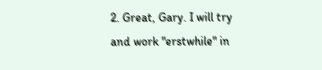2. Great, Gary. I will try and work "erstwhile" in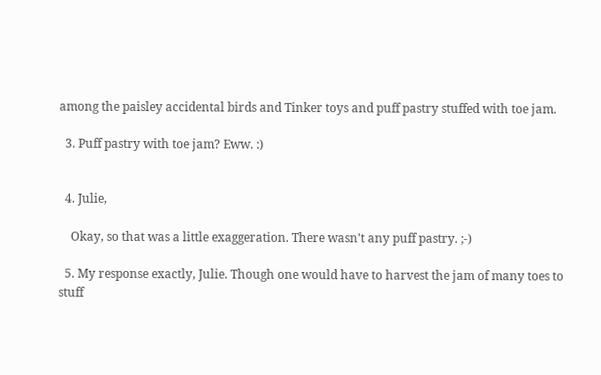among the paisley accidental birds and Tinker toys and puff pastry stuffed with toe jam.

  3. Puff pastry with toe jam? Eww. :)


  4. Julie,

    Okay, so that was a little exaggeration. There wasn't any puff pastry. ;-)

  5. My response exactly, Julie. Though one would have to harvest the jam of many toes to stuff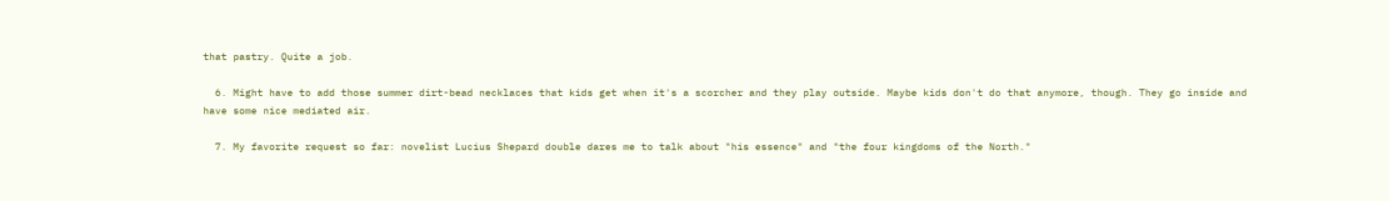that pastry. Quite a job.

  6. Might have to add those summer dirt-bead necklaces that kids get when it's a scorcher and they play outside. Maybe kids don't do that anymore, though. They go inside and have some nice mediated air.

  7. My favorite request so far: novelist Lucius Shepard double dares me to talk about "his essence" and "the four kingdoms of the North."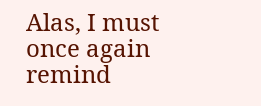Alas, I must once again remind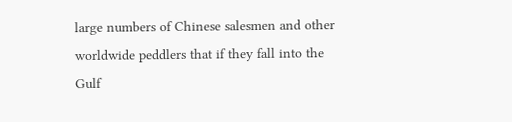large numbers of Chinese salesmen and other worldwide peddlers that if they fall into the Gulf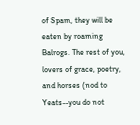of Spam, they will be eaten by roaming Balrogs. The rest of you, lovers of grace, poetry, and horses (nod to Yeats--you do not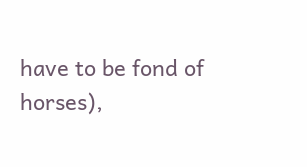have to be fond of horses),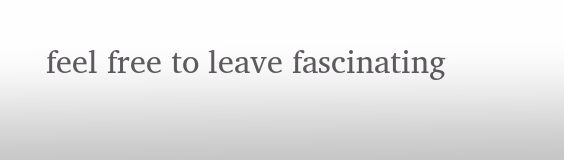feel free to leave fascinating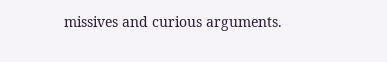missives and curious arguments.